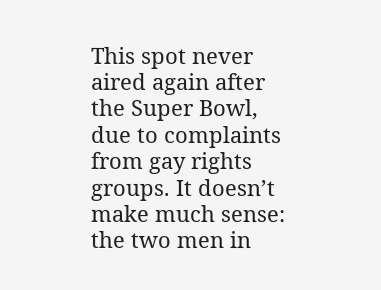This spot never aired again after the Super Bowl, due to complaints from gay rights groups. It doesn’t make much sense: the two men in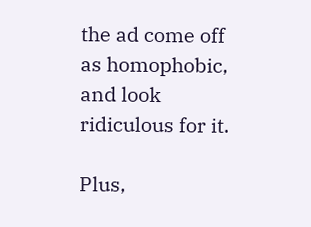the ad come off as homophobic, and look ridiculous for it.

Plus,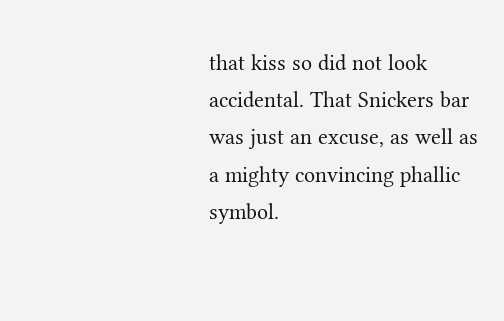that kiss so did not look accidental. That Snickers bar was just an excuse, as well as a mighty convincing phallic symbol.